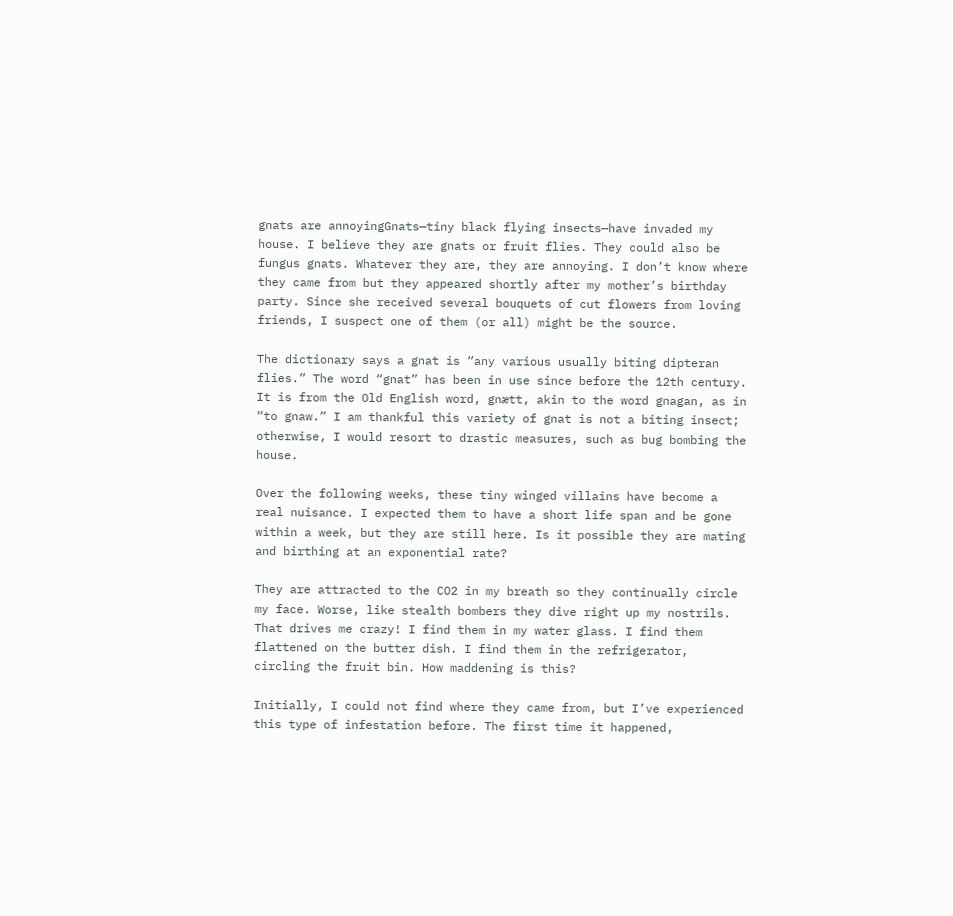gnats are annoyingGnats—tiny black flying insects—have invaded my house. I believe they are gnats or fruit flies. They could also be fungus gnats. Whatever they are, they are annoying. I don’t know where they came from but they appeared shortly after my mother’s birthday party. Since she received several bouquets of cut flowers from loving friends, I suspect one of them (or all) might be the source.

The dictionary says a gnat is “any various usually biting dipteran flies.” The word “gnat” has been in use since before the 12th century. It is from the Old English word, gnætt, akin to the word gnagan, as in “to gnaw.” I am thankful this variety of gnat is not a biting insect; otherwise, I would resort to drastic measures, such as bug bombing the house.

Over the following weeks, these tiny winged villains have become a real nuisance. I expected them to have a short life span and be gone within a week, but they are still here. Is it possible they are mating and birthing at an exponential rate?

They are attracted to the CO2 in my breath so they continually circle my face. Worse, like stealth bombers they dive right up my nostrils. That drives me crazy! I find them in my water glass. I find them flattened on the butter dish. I find them in the refrigerator, circling the fruit bin. How maddening is this?

Initially, I could not find where they came from, but I’ve experienced this type of infestation before. The first time it happened,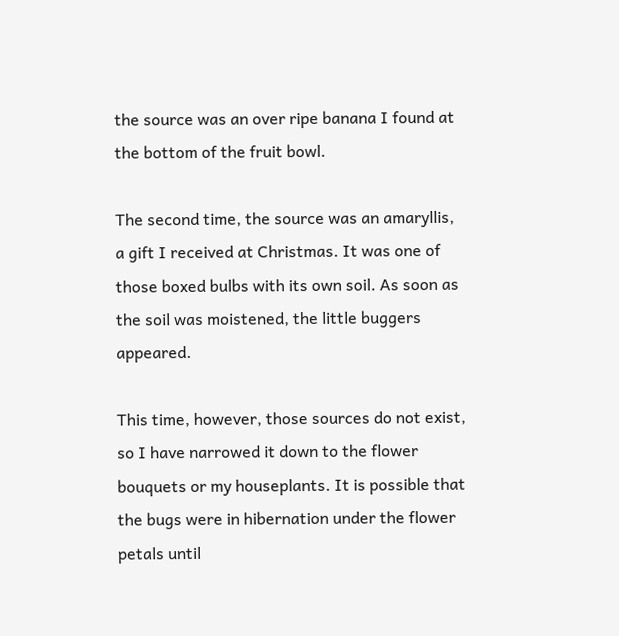the source was an over ripe banana I found at the bottom of the fruit bowl.

The second time, the source was an amaryllis, a gift I received at Christmas. It was one of those boxed bulbs with its own soil. As soon as the soil was moistened, the little buggers appeared.

This time, however, those sources do not exist, so I have narrowed it down to the flower bouquets or my houseplants. It is possible that the bugs were in hibernation under the flower petals until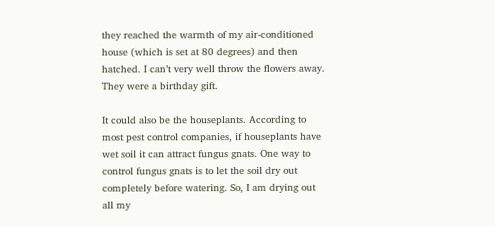they reached the warmth of my air-conditioned house (which is set at 80 degrees) and then hatched. I can’t very well throw the flowers away. They were a birthday gift.

It could also be the houseplants. According to most pest control companies, if houseplants have wet soil it can attract fungus gnats. One way to control fungus gnats is to let the soil dry out completely before watering. So, I am drying out all my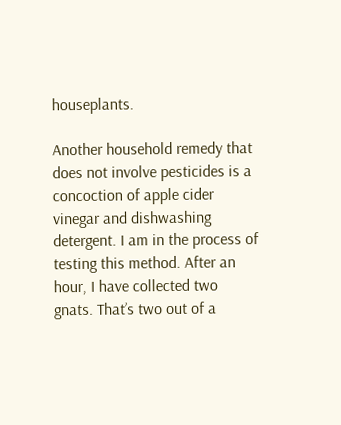houseplants.

Another household remedy that does not involve pesticides is a concoction of apple cider vinegar and dishwashing detergent. I am in the process of testing this method. After an hour, I have collected two gnats. That’s two out of a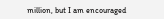million, but I am encouraged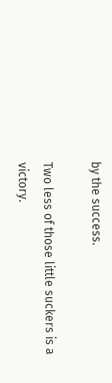by the success.

Two less of those little suckers is a victory.